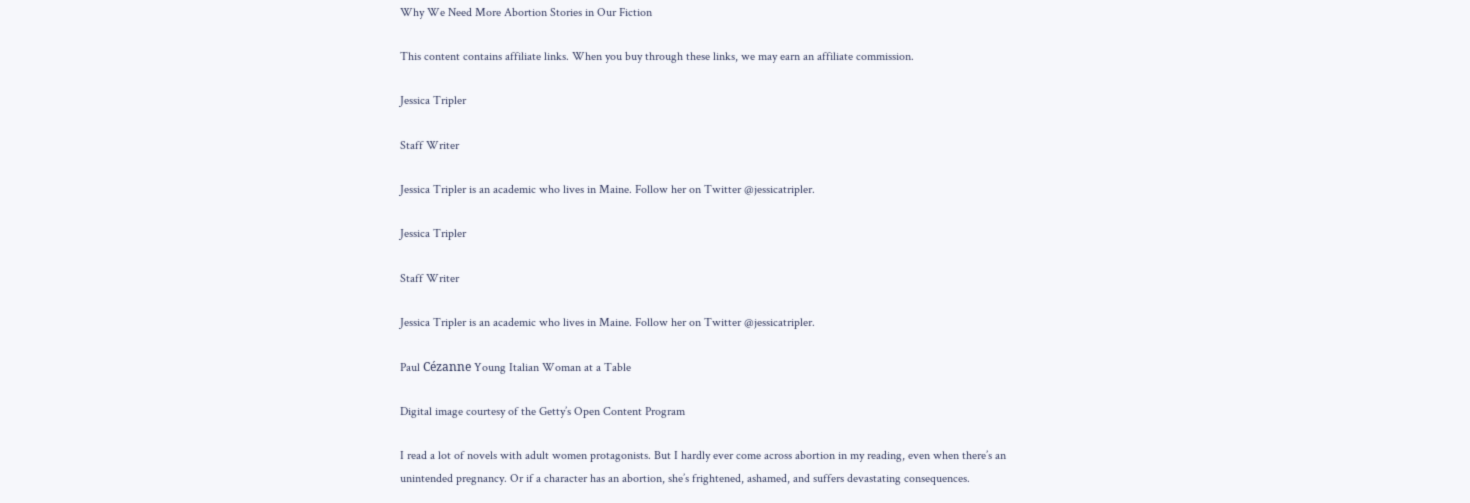Why We Need More Abortion Stories in Our Fiction

This content contains affiliate links. When you buy through these links, we may earn an affiliate commission.

Jessica Tripler

Staff Writer

Jessica Tripler is an academic who lives in Maine. Follow her on Twitter @jessicatripler.

Jessica Tripler

Staff Writer

Jessica Tripler is an academic who lives in Maine. Follow her on Twitter @jessicatripler.

Paul Cézanne Young Italian Woman at a Table

Digital image courtesy of the Getty’s Open Content Program

I read a lot of novels with adult women protagonists. But I hardly ever come across abortion in my reading, even when there’s an unintended pregnancy. Or if a character has an abortion, she’s frightened, ashamed, and suffers devastating consequences.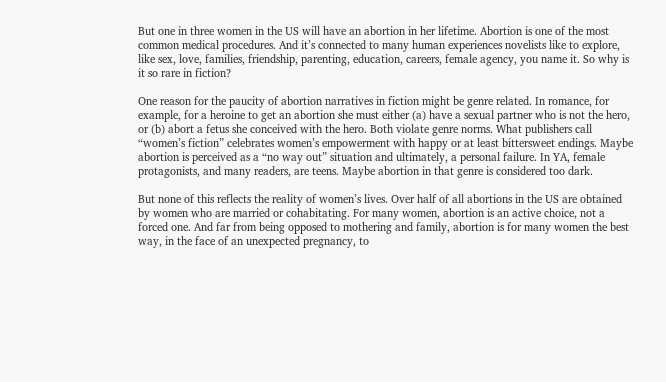But one in three women in the US will have an abortion in her lifetime. Abortion is one of the most common medical procedures. And it’s connected to many human experiences novelists like to explore, like sex, love, families, friendship, parenting, education, careers, female agency, you name it. So why is it so rare in fiction?

One reason for the paucity of abortion narratives in fiction might be genre related. In romance, for example, for a heroine to get an abortion she must either (a) have a sexual partner who is not the hero, or (b) abort a fetus she conceived with the hero. Both violate genre norms. What publishers call “women’s fiction” celebrates women’s empowerment with happy or at least bittersweet endings. Maybe abortion is perceived as a “no way out” situation and ultimately, a personal failure. In YA, female protagonists, and many readers, are teens. Maybe abortion in that genre is considered too dark.

But none of this reflects the reality of women’s lives. Over half of all abortions in the US are obtained by women who are married or cohabitating. For many women, abortion is an active choice, not a forced one. And far from being opposed to mothering and family, abortion is for many women the best way, in the face of an unexpected pregnancy, to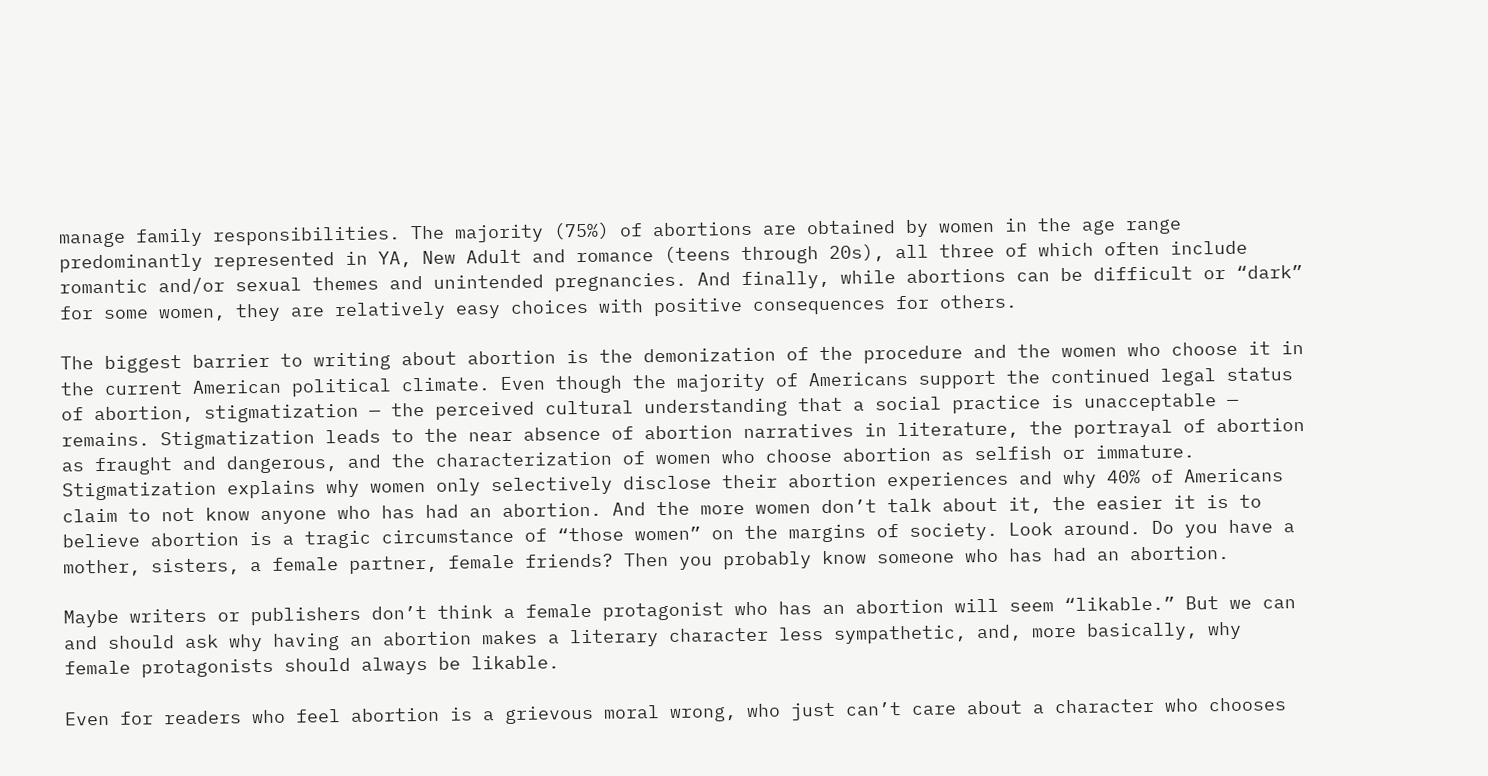manage family responsibilities. The majority (75%) of abortions are obtained by women in the age range predominantly represented in YA, New Adult and romance (teens through 20s), all three of which often include romantic and/or sexual themes and unintended pregnancies. And finally, while abortions can be difficult or “dark” for some women, they are relatively easy choices with positive consequences for others.

The biggest barrier to writing about abortion is the demonization of the procedure and the women who choose it in the current American political climate. Even though the majority of Americans support the continued legal status of abortion, stigmatization — the perceived cultural understanding that a social practice is unacceptable — remains. Stigmatization leads to the near absence of abortion narratives in literature, the portrayal of abortion as fraught and dangerous, and the characterization of women who choose abortion as selfish or immature. Stigmatization explains why women only selectively disclose their abortion experiences and why 40% of Americans claim to not know anyone who has had an abortion. And the more women don’t talk about it, the easier it is to believe abortion is a tragic circumstance of “those women” on the margins of society. Look around. Do you have a mother, sisters, a female partner, female friends? Then you probably know someone who has had an abortion.

Maybe writers or publishers don’t think a female protagonist who has an abortion will seem “likable.” But we can and should ask why having an abortion makes a literary character less sympathetic, and, more basically, why female protagonists should always be likable.

Even for readers who feel abortion is a grievous moral wrong, who just can’t care about a character who chooses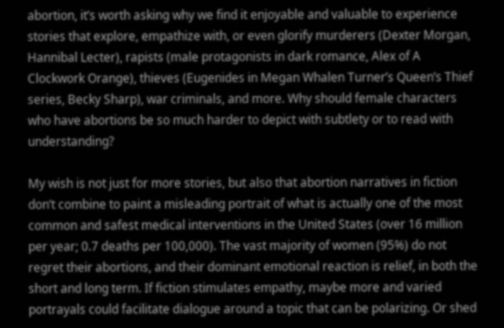abortion, it’s worth asking why we find it enjoyable and valuable to experience stories that explore, empathize with, or even glorify murderers (Dexter Morgan, Hannibal Lecter), rapists (male protagonists in dark romance, Alex of A Clockwork Orange), thieves (Eugenides in Megan Whalen Turner’s Queen’s Thief series, Becky Sharp), war criminals, and more. Why should female characters who have abortions be so much harder to depict with subtlety or to read with understanding?

My wish is not just for more stories, but also that abortion narratives in fiction don’t combine to paint a misleading portrait of what is actually one of the most common and safest medical interventions in the United States (over 16 million per year; 0.7 deaths per 100,000). The vast majority of women (95%) do not regret their abortions, and their dominant emotional reaction is relief, in both the short and long term. If fiction stimulates empathy, maybe more and varied portrayals could facilitate dialogue around a topic that can be polarizing. Or shed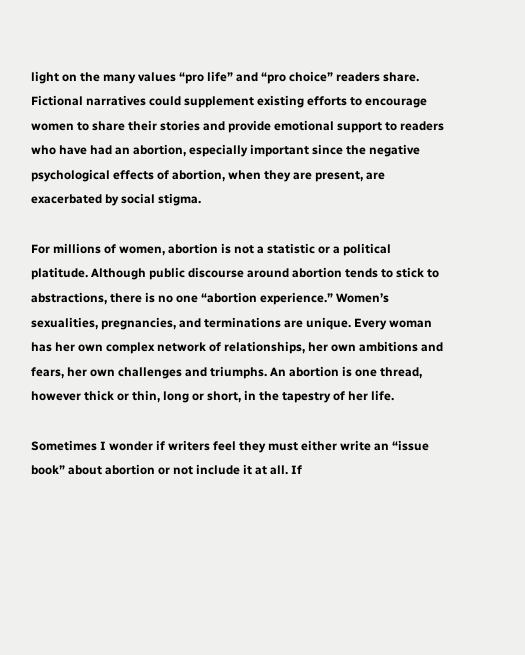light on the many values “pro life” and “pro choice” readers share. Fictional narratives could supplement existing efforts to encourage women to share their stories and provide emotional support to readers who have had an abortion, especially important since the negative psychological effects of abortion, when they are present, are exacerbated by social stigma.

For millions of women, abortion is not a statistic or a political platitude. Although public discourse around abortion tends to stick to abstractions, there is no one “abortion experience.” Women’s sexualities, pregnancies, and terminations are unique. Every woman has her own complex network of relationships, her own ambitions and fears, her own challenges and triumphs. An abortion is one thread, however thick or thin, long or short, in the tapestry of her life.

Sometimes I wonder if writers feel they must either write an “issue book” about abortion or not include it at all. If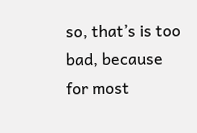so, that’s is too bad, because for most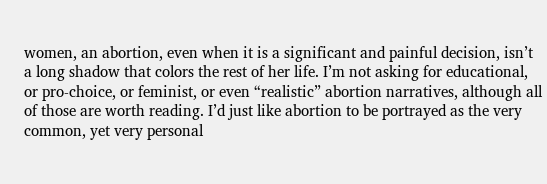women, an abortion, even when it is a significant and painful decision, isn’t a long shadow that colors the rest of her life. I’m not asking for educational, or pro-choice, or feminist, or even “realistic” abortion narratives, although all of those are worth reading. I’d just like abortion to be portrayed as the very common, yet very personal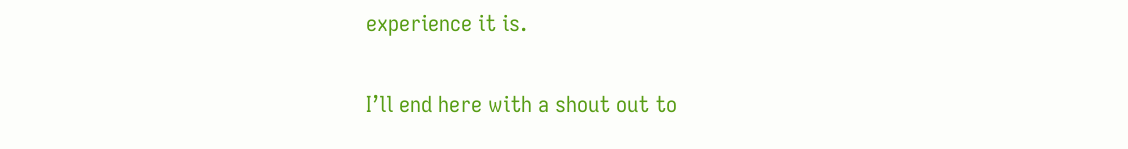experience it is.

I’ll end here with a shout out to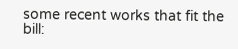some recent works that fit the bill: